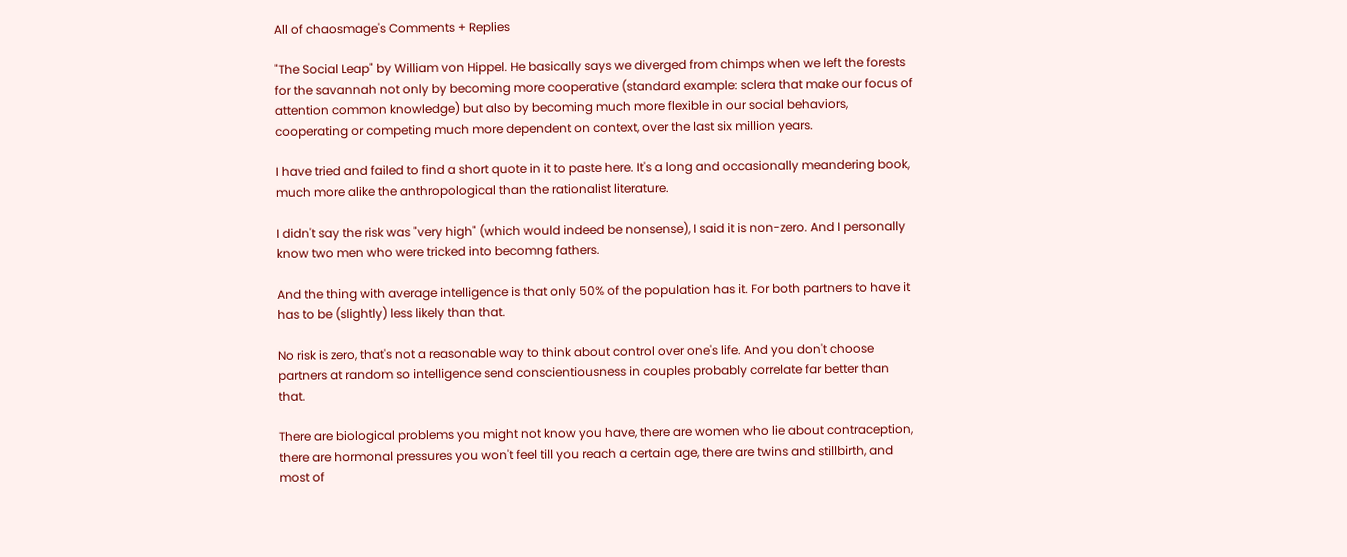All of chaosmage's Comments + Replies

"The Social Leap" by William von Hippel. He basically says we diverged from chimps when we left the forests for the savannah not only by becoming more cooperative (standard example: sclera that make our focus of attention common knowledge) but also by becoming much more flexible in our social behaviors, cooperating or competing much more dependent on context, over the last six million years.

I have tried and failed to find a short quote in it to paste here. It's a long and occasionally meandering book, much more alike the anthropological than the rationalist literature.

I didn't say the risk was "very high" (which would indeed be nonsense), I said it is non-zero. And I personally know two men who were tricked into becomng fathers.

And the thing with average intelligence is that only 50% of the population has it. For both partners to have it has to be (slightly) less likely than that.

No risk is zero, that's not a reasonable way to think about control over one's life. And you don't choose partners at random so intelligence send conscientiousness in couples probably correlate far better than that.

There are biological problems you might not know you have, there are women who lie about contraception, there are hormonal pressures you won't feel till you reach a certain age, there are twins and stillbirth, and most of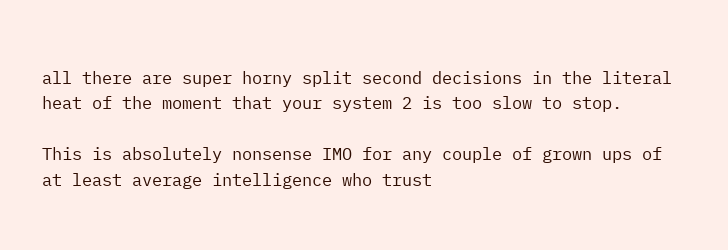all there are super horny split second decisions in the literal heat of the moment that your system 2 is too slow to stop.

This is absolutely nonsense IMO for any couple of grown ups of at least average intelligence who trust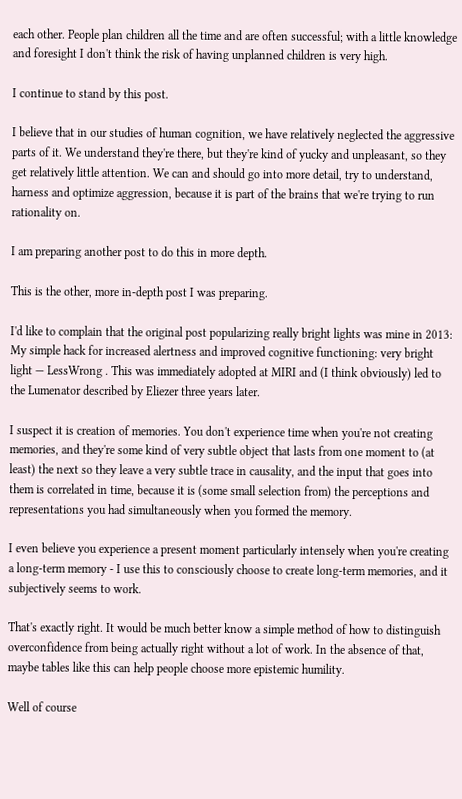each other. People plan children all the time and are often successful; with a little knowledge and foresight I don't think the risk of having unplanned children is very high.

I continue to stand by this post.

I believe that in our studies of human cognition, we have relatively neglected the aggressive parts of it. We understand they're there, but they're kind of yucky and unpleasant, so they get relatively little attention. We can and should go into more detail, try to understand, harness and optimize aggression, because it is part of the brains that we're trying to run rationality on.

I am preparing another post to do this in more depth.

This is the other, more in-depth post I was preparing.

I'd like to complain that the original post popularizing really bright lights was mine in 2013: My simple hack for increased alertness and improved cognitive functioning: very bright light — LessWrong . This was immediately adopted at MIRI and (I think obviously) led to the Lumenator described by Eliezer three years later.

I suspect it is creation of memories. You don't experience time when you're not creating memories, and they're some kind of very subtle object that lasts from one moment to (at least) the next so they leave a very subtle trace in causality, and the input that goes into them is correlated in time, because it is (some small selection from) the perceptions and representations you had simultaneously when you formed the memory.

I even believe you experience a present moment particularly intensely when you're creating a long-term memory - I use this to consciously choose to create long-term memories, and it subjectively seems to work.

That's exactly right. It would be much better know a simple method of how to distinguish overconfidence from being actually right without a lot of work. In the absence of that, maybe tables like this can help people choose more epistemic humility.

Well of course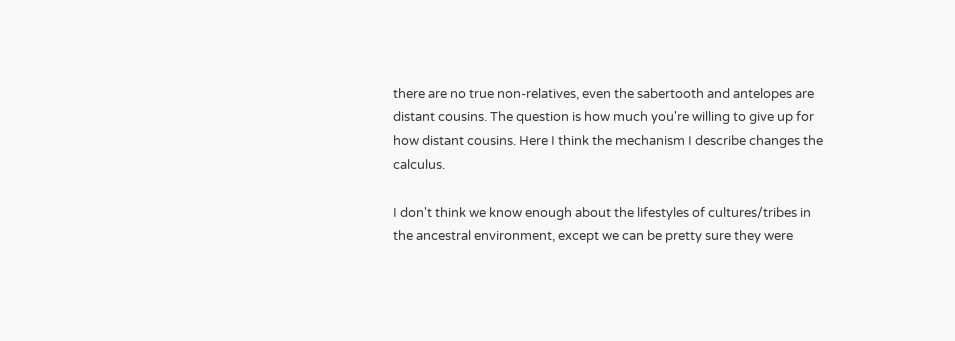there are no true non-relatives, even the sabertooth and antelopes are distant cousins. The question is how much you're willing to give up for how distant cousins. Here I think the mechanism I describe changes the calculus.

I don't think we know enough about the lifestyles of cultures/tribes in the ancestral environment, except we can be pretty sure they were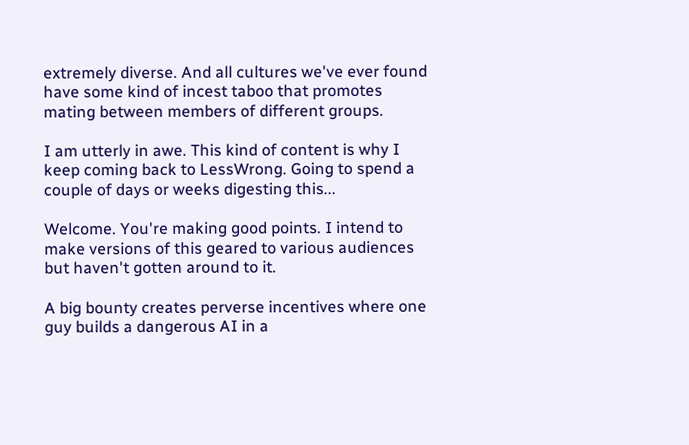extremely diverse. And all cultures we've ever found have some kind of incest taboo that promotes mating between members of different groups.

I am utterly in awe. This kind of content is why I keep coming back to LessWrong. Going to spend a couple of days or weeks digesting this...

Welcome. You're making good points. I intend to make versions of this geared to various audiences but haven't gotten around to it.

A big bounty creates perverse incentives where one guy builds a dangerous AI in a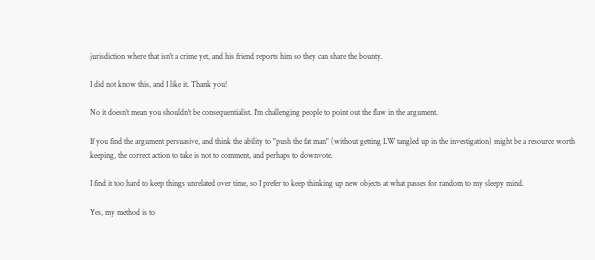jurisdiction where that isn't a crime yet, and his friend reports him so they can share the bounty.

I did not know this, and I like it. Thank you!

No it doesn't mean you shouldn't be consequentialist. I'm challenging people to point out the flaw in the argument.

If you find the argument persuasive, and think the ability to "push the fat man" (without getting LW tangled up in the investigation) might be a resource worth keeping, the correct action to take is not to comment, and perhaps to downvote.

I find it too hard to keep things unrelated over time, so I prefer to keep thinking up new objects at what passes for random to my sleepy mind.

Yes, my method is to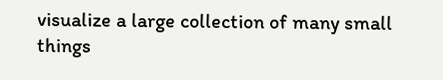visualize a large collection of many small things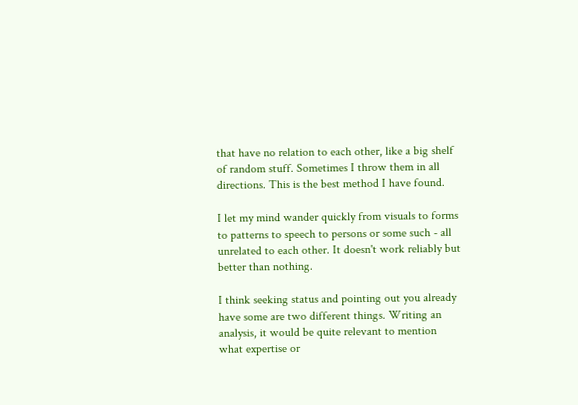that have no relation to each other, like a big shelf of random stuff. Sometimes I throw them in all directions. This is the best method I have found.

I let my mind wander quickly from visuals to forms to patterns to speech to persons or some such - all unrelated to each other. It doesn't work reliably but better than nothing.

I think seeking status and pointing out you already have some are two different things. Writing an analysis, it would be quite relevant to mention what expertise or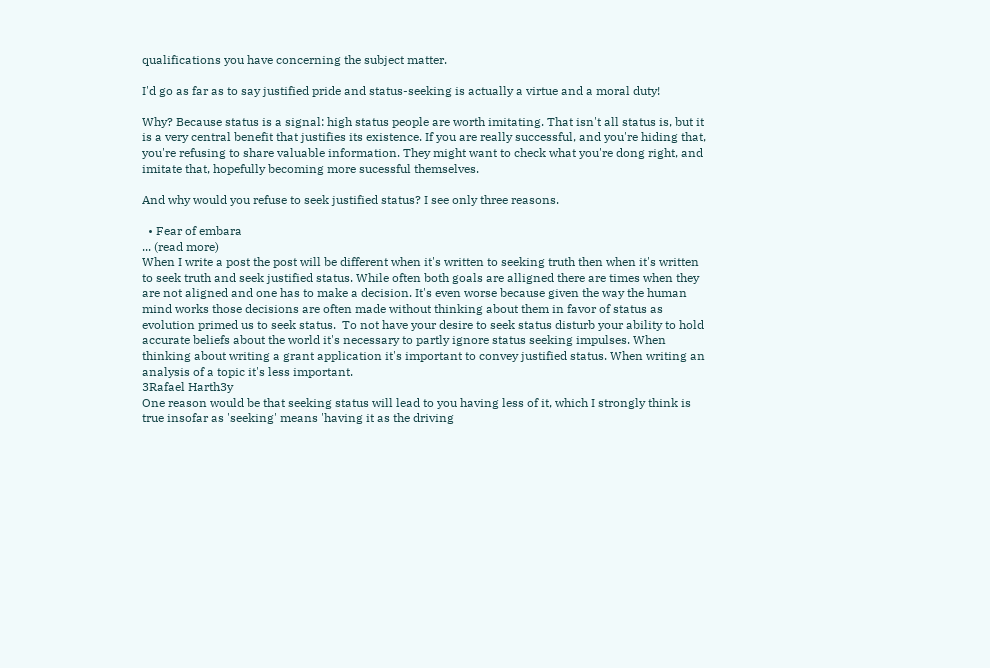qualifications you have concerning the subject matter.

I'd go as far as to say justified pride and status-seeking is actually a virtue and a moral duty!

Why? Because status is a signal: high status people are worth imitating. That isn't all status is, but it is a very central benefit that justifies its existence. If you are really successful, and you're hiding that, you're refusing to share valuable information. They might want to check what you're dong right, and imitate that, hopefully becoming more sucessful themselves.

And why would you refuse to seek justified status? I see only three reasons.

  • Fear of embara
... (read more)
When I write a post the post will be different when it's written to seeking truth then when it's written to seek truth and seek justified status. While often both goals are alligned there are times when they are not aligned and one has to make a decision. It's even worse because given the way the human mind works those decisions are often made without thinking about them in favor of status as evolution primed us to seek status.  To not have your desire to seek status disturb your ability to hold accurate beliefs about the world it's necessary to partly ignore status seeking impulses. When thinking about writing a grant application it's important to convey justified status. When writing an analysis of a topic it's less important.
3Rafael Harth3y
One reason would be that seeking status will lead to you having less of it, which I strongly think is true insofar as 'seeking' means 'having it as the driving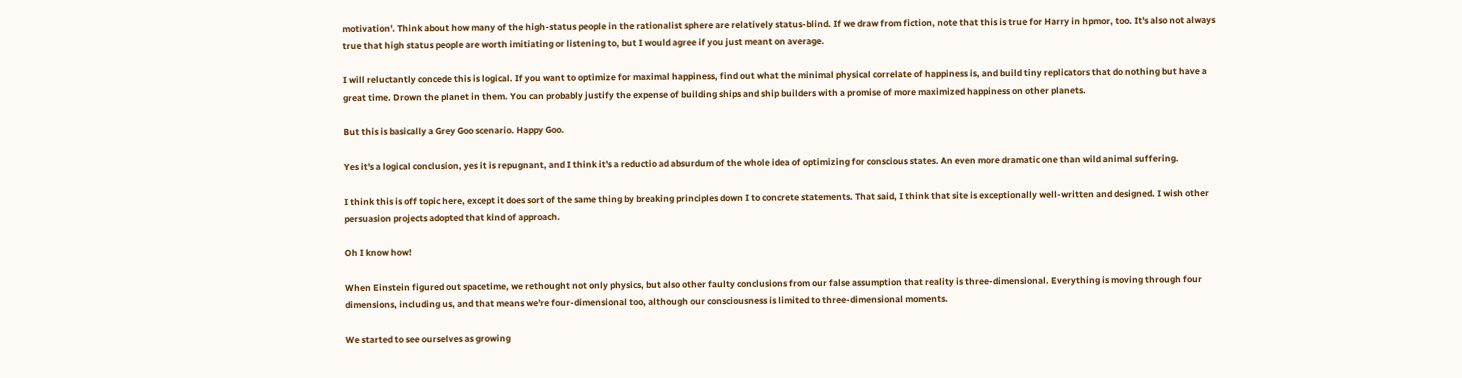motivation'. Think about how many of the high-status people in the rationalist sphere are relatively status-blind. If we draw from fiction, note that this is true for Harry in hpmor, too. It's also not always true that high status people are worth imitiating or listening to, but I would agree if you just meant on average.

I will reluctantly concede this is logical. If you want to optimize for maximal happiness, find out what the minimal physical correlate of happiness is, and build tiny replicators that do nothing but have a great time. Drown the planet in them. You can probably justify the expense of building ships and ship builders with a promise of more maximized happiness on other planets.

But this is basically a Grey Goo scenario. Happy Goo.

Yes it's a logical conclusion, yes it is repugnant, and I think it's a reductio ad absurdum of the whole idea of optimizing for conscious states. An even more dramatic one than wild animal suffering.

I think this is off topic here, except it does sort of the same thing by breaking principles down I to concrete statements. That said, I think that site is exceptionally well-written and designed. I wish other persuasion projects adopted that kind of approach.

Oh I know how!

When Einstein figured out spacetime, we rethought not only physics, but also other faulty conclusions from our false assumption that reality is three-dimensional. Everything is moving through four dimensions, including us, and that means we're four-dimensional too, although our consciousness is limited to three-dimensional moments.

We started to see ourselves as growing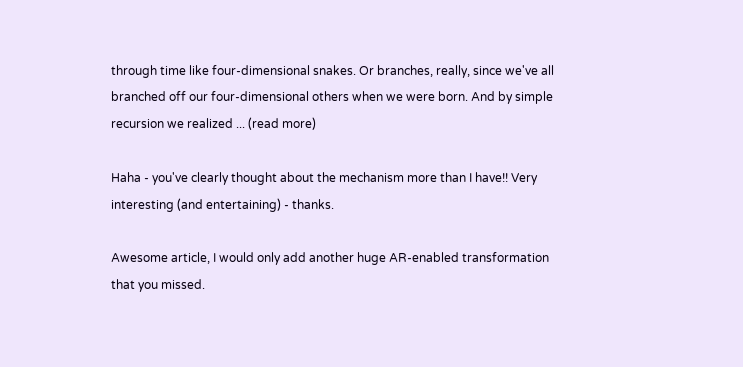through time like four-dimensional snakes. Or branches, really, since we've all branched off our four-dimensional others when we were born. And by simple recursion we realized ... (read more)

Haha - you've clearly thought about the mechanism more than I have!! Very interesting (and entertaining) - thanks.

Awesome article, I would only add another huge AR-enabled transformation that you missed.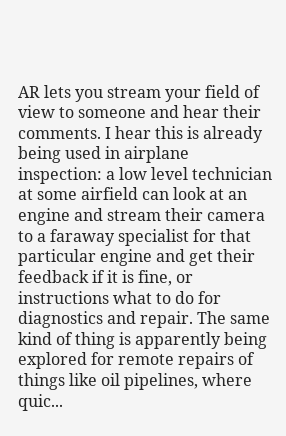AR lets you stream your field of view to someone and hear their comments. I hear this is already being used in airplane inspection: a low level technician at some airfield can look at an engine and stream their camera to a faraway specialist for that particular engine and get their feedback if it is fine, or instructions what to do for diagnostics and repair. The same kind of thing is apparently being explored for remote repairs of things like oil pipelines, where quic...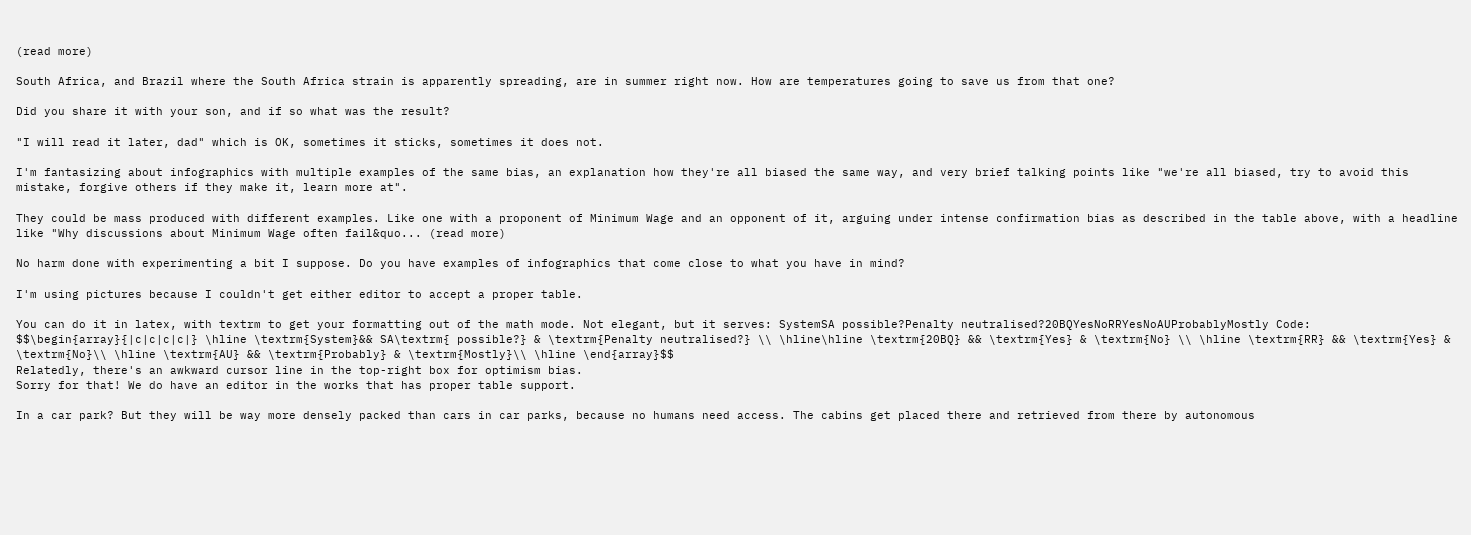(read more)

South Africa, and Brazil where the South Africa strain is apparently spreading, are in summer right now. How are temperatures going to save us from that one?

Did you share it with your son, and if so what was the result?

"I will read it later, dad" which is OK, sometimes it sticks, sometimes it does not.

I'm fantasizing about infographics with multiple examples of the same bias, an explanation how they're all biased the same way, and very brief talking points like "we're all biased, try to avoid this mistake, forgive others if they make it, learn more at".

They could be mass produced with different examples. Like one with a proponent of Minimum Wage and an opponent of it, arguing under intense confirmation bias as described in the table above, with a headline like "Why discussions about Minimum Wage often fail&quo... (read more)

No harm done with experimenting a bit I suppose. Do you have examples of infographics that come close to what you have in mind?

I'm using pictures because I couldn't get either editor to accept a proper table.

You can do it in latex, with textrm to get your formatting out of the math mode. Not elegant, but it serves: SystemSA possible?Penalty neutralised?20BQYesNoRRYesNoAUProbablyMostly Code: $$\begin{array}{|c|c|c|c|} \hline \textrm{System}&& SA\textrm{ possible?} & \textrm{Penalty neutralised?} \\ \hline\hline \textrm{20BQ} && \textrm{Yes} & \textrm{No} \\ \hline \textrm{RR} && \textrm{Yes} & \textrm{No}\\ \hline \textrm{AU} && \textrm{Probably} & \textrm{Mostly}\\ \hline \end{array}$$
Relatedly, there's an awkward cursor line in the top-right box for optimism bias.
Sorry for that! We do have an editor in the works that has proper table support.

In a car park? But they will be way more densely packed than cars in car parks, because no humans need access. The cabins get placed there and retrieved from there by autonomous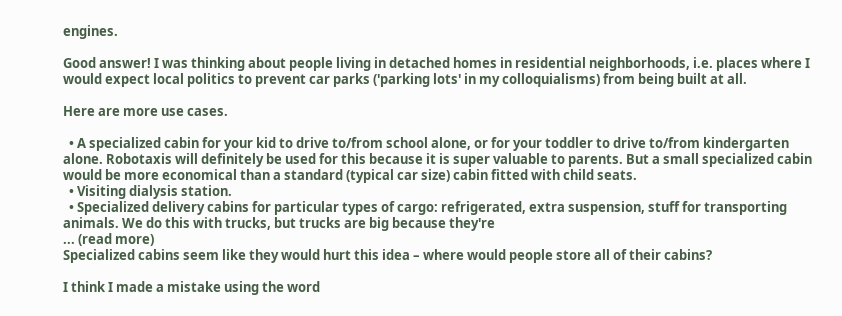engines.

Good answer! I was thinking about people living in detached homes in residential neighborhoods, i.e. places where I would expect local politics to prevent car parks ('parking lots' in my colloquialisms) from being built at all.

Here are more use cases.

  • A specialized cabin for your kid to drive to/from school alone, or for your toddler to drive to/from kindergarten alone. Robotaxis will definitely be used for this because it is super valuable to parents. But a small specialized cabin would be more economical than a standard (typical car size) cabin fitted with child seats.
  • Visiting dialysis station.
  • Specialized delivery cabins for particular types of cargo: refrigerated, extra suspension, stuff for transporting animals. We do this with trucks, but trucks are big because they're
... (read more)
Specialized cabins seem like they would hurt this idea – where would people store all of their cabins?

I think I made a mistake using the word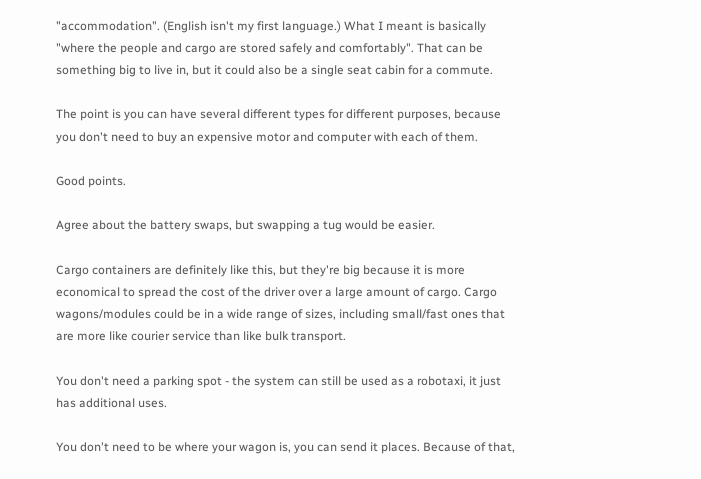"accommodation". (English isn't my first language.) What I meant is basically "where the people and cargo are stored safely and comfortably". That can be something big to live in, but it could also be a single seat cabin for a commute.

The point is you can have several different types for different purposes, because you don't need to buy an expensive motor and computer with each of them.

Good points.

Agree about the battery swaps, but swapping a tug would be easier.

Cargo containers are definitely like this, but they're big because it is more economical to spread the cost of the driver over a large amount of cargo. Cargo wagons/modules could be in a wide range of sizes, including small/fast ones that are more like courier service than like bulk transport.

You don't need a parking spot - the system can still be used as a robotaxi, it just has additional uses.

You don't need to be where your wagon is, you can send it places. Because of that,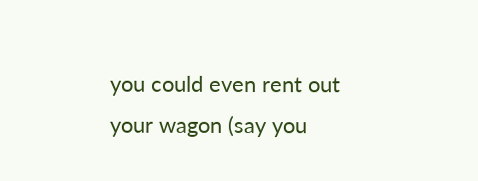you could even rent out your wagon (say you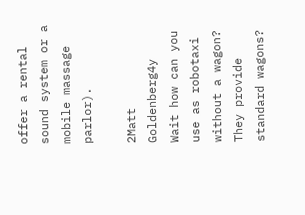offer a rental sound system or a mobile massage parlor).

2Matt Goldenberg4y
Wait how can you use as robotaxi without a wagon? They provide standard wagons?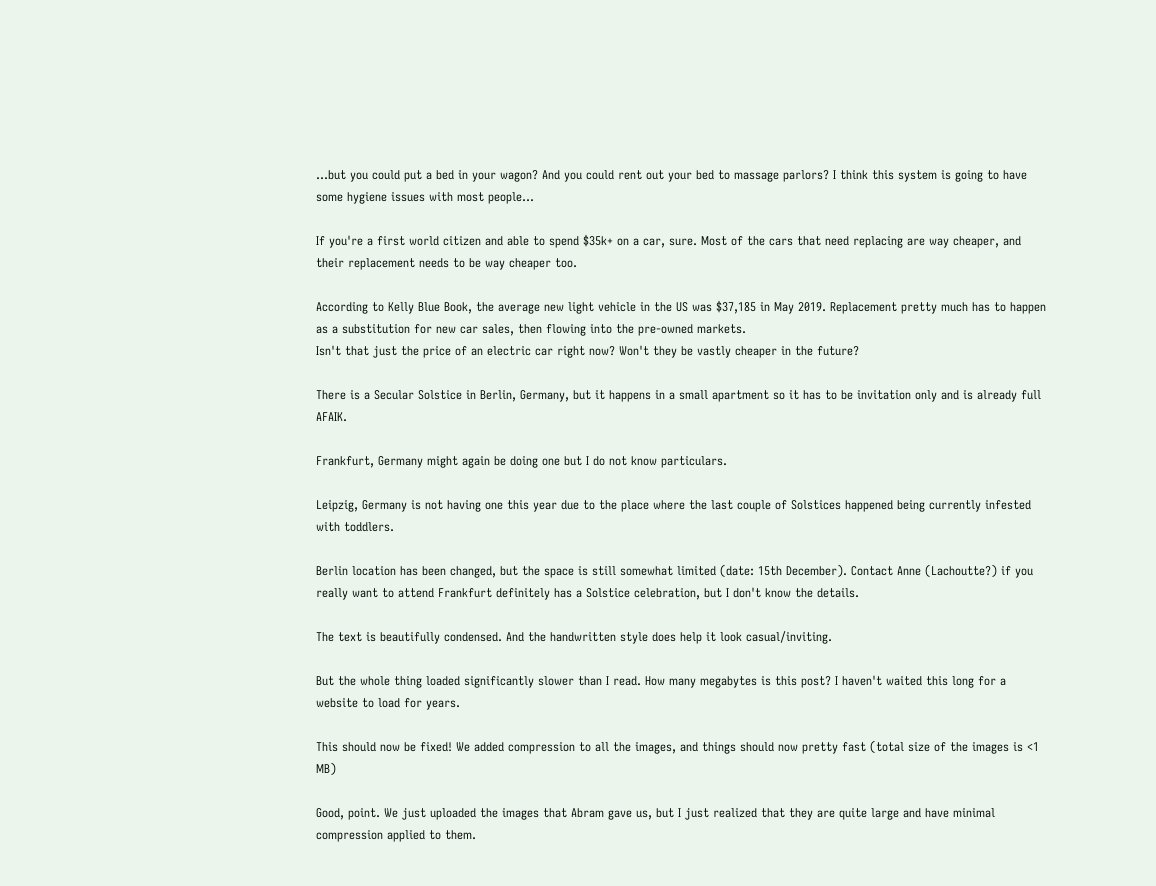...but you could put a bed in your wagon? And you could rent out your bed to massage parlors? I think this system is going to have some hygiene issues with most people...

If you're a first world citizen and able to spend $35k+ on a car, sure. Most of the cars that need replacing are way cheaper, and their replacement needs to be way cheaper too.

According to Kelly Blue Book, the average new light vehicle in the US was $37,185 in May 2019. Replacement pretty much has to happen as a substitution for new car sales, then flowing into the pre-owned markets.
Isn't that just the price of an electric car right now? Won't they be vastly cheaper in the future?

There is a Secular Solstice in Berlin, Germany, but it happens in a small apartment so it has to be invitation only and is already full AFAIK.

Frankfurt, Germany might again be doing one but I do not know particulars.

Leipzig, Germany is not having one this year due to the place where the last couple of Solstices happened being currently infested with toddlers.

Berlin location has been changed, but the space is still somewhat limited (date: 15th December). Contact Anne (Lachoutte?) if you really want to attend Frankfurt definitely has a Solstice celebration, but I don't know the details.

The text is beautifully condensed. And the handwritten style does help it look casual/inviting.

But the whole thing loaded significantly slower than I read. How many megabytes is this post? I haven't waited this long for a website to load for years.

This should now be fixed! We added compression to all the images, and things should now pretty fast (total size of the images is <1 MB)

Good, point. We just uploaded the images that Abram gave us, but I just realized that they are quite large and have minimal compression applied to them.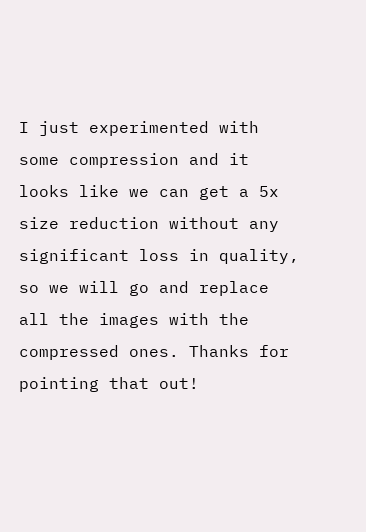I just experimented with some compression and it looks like we can get a 5x size reduction without any significant loss in quality, so we will go and replace all the images with the compressed ones. Thanks for pointing that out!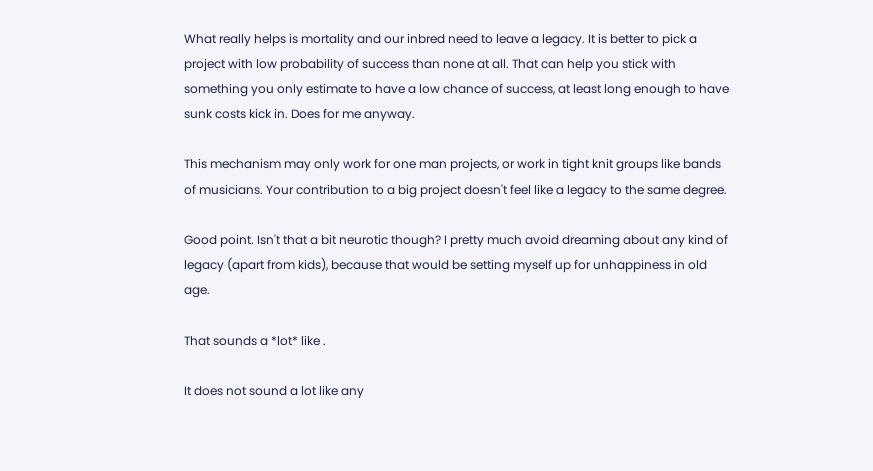What really helps is mortality and our inbred need to leave a legacy. It is better to pick a project with low probability of success than none at all. That can help you stick with something you only estimate to have a low chance of success, at least long enough to have sunk costs kick in. Does for me anyway.

This mechanism may only work for one man projects, or work in tight knit groups like bands of musicians. Your contribution to a big project doesn't feel like a legacy to the same degree.

Good point. Isn't that a bit neurotic though? I pretty much avoid dreaming about any kind of legacy (apart from kids), because that would be setting myself up for unhappiness in old age.

That sounds a *lot* like .

It does not sound a lot like any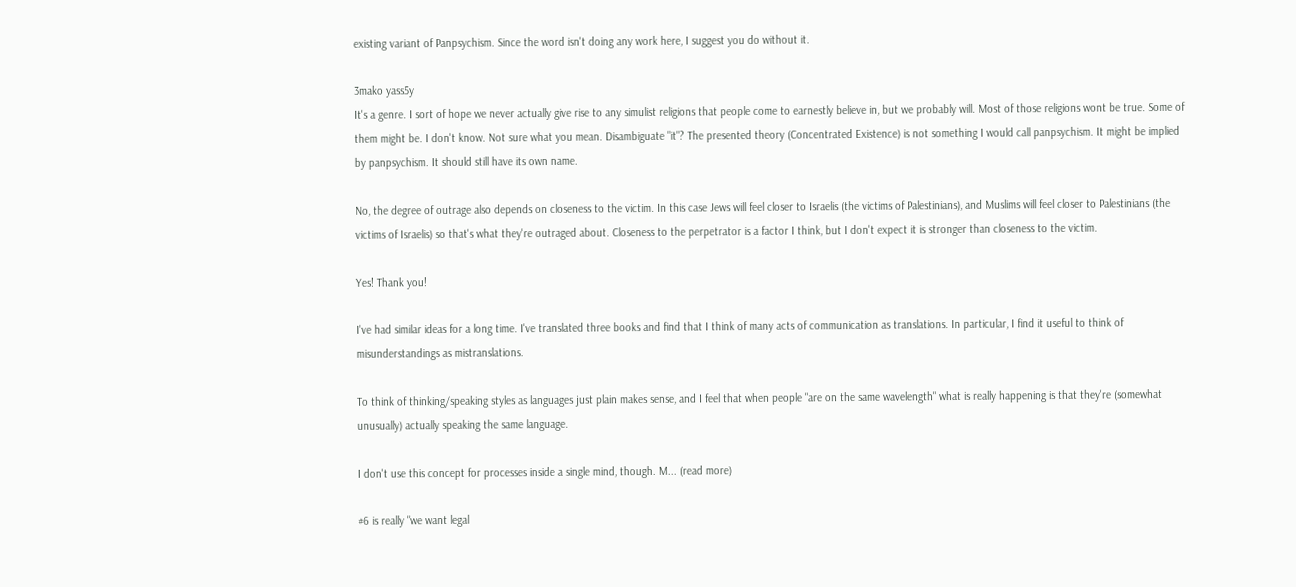existing variant of Panpsychism. Since the word isn't doing any work here, I suggest you do without it.

3mako yass5y
It's a genre. I sort of hope we never actually give rise to any simulist religions that people come to earnestly believe in, but we probably will. Most of those religions wont be true. Some of them might be. I don't know. Not sure what you mean. Disambiguate "it"? The presented theory (Concentrated Existence) is not something I would call panpsychism. It might be implied by panpsychism. It should still have its own name.

No, the degree of outrage also depends on closeness to the victim. In this case Jews will feel closer to Israelis (the victims of Palestinians), and Muslims will feel closer to Palestinians (the victims of Israelis) so that's what they're outraged about. Closeness to the perpetrator is a factor I think, but I don't expect it is stronger than closeness to the victim.

Yes! Thank you!

I've had similar ideas for a long time. I've translated three books and find that I think of many acts of communication as translations. In particular, I find it useful to think of misunderstandings as mistranslations.

To think of thinking/speaking styles as languages just plain makes sense, and I feel that when people "are on the same wavelength" what is really happening is that they're (somewhat unusually) actually speaking the same language.

I don't use this concept for processes inside a single mind, though. M... (read more)

#6 is really "we want legal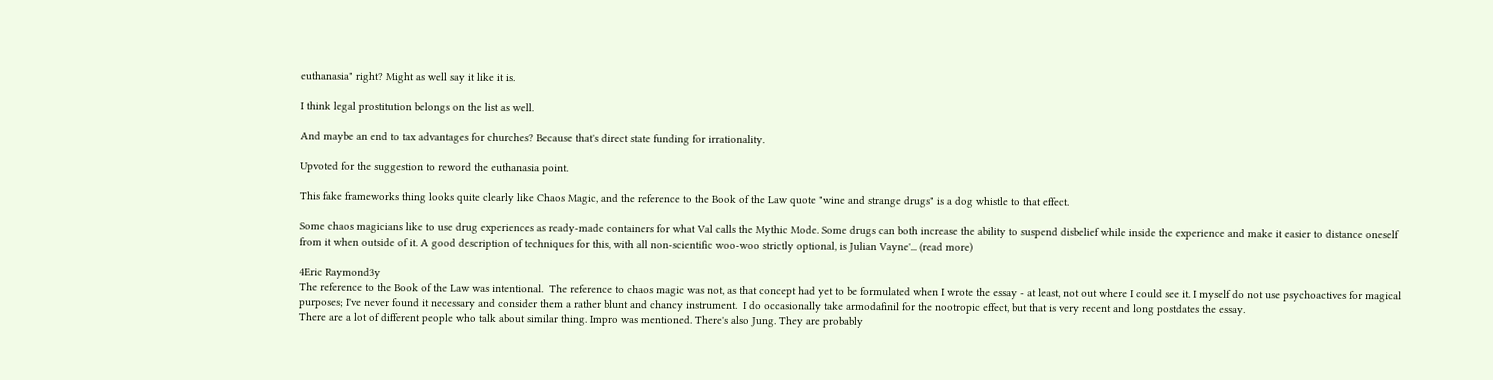euthanasia" right? Might as well say it like it is.

I think legal prostitution belongs on the list as well.

And maybe an end to tax advantages for churches? Because that's direct state funding for irrationality.

Upvoted for the suggestion to reword the euthanasia point.

This fake frameworks thing looks quite clearly like Chaos Magic, and the reference to the Book of the Law quote "wine and strange drugs" is a dog whistle to that effect.

Some chaos magicians like to use drug experiences as ready-made containers for what Val calls the Mythic Mode. Some drugs can both increase the ability to suspend disbelief while inside the experience and make it easier to distance oneself from it when outside of it. A good description of techniques for this, with all non-scientific woo-woo strictly optional, is Julian Vayne'... (read more)

4Eric Raymond3y
The reference to the Book of the Law was intentional.  The reference to chaos magic was not, as that concept had yet to be formulated when I wrote the essay - at least, not out where I could see it. I myself do not use psychoactives for magical purposes; I've never found it necessary and consider them a rather blunt and chancy instrument.  I do occasionally take armodafinil for the nootropic effect, but that is very recent and long postdates the essay.
There are a lot of different people who talk about similar thing. Impro was mentioned. There's also Jung. They are probably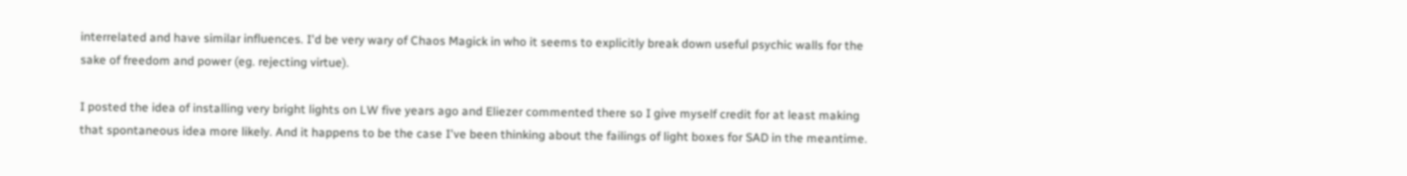interrelated and have similar influences. I'd be very wary of Chaos Magick in who it seems to explicitly break down useful psychic walls for the sake of freedom and power (eg. rejecting virtue).

I posted the idea of installing very bright lights on LW five years ago and Eliezer commented there so I give myself credit for at least making that spontaneous idea more likely. And it happens to be the case I've been thinking about the failings of light boxes for SAD in the meantime.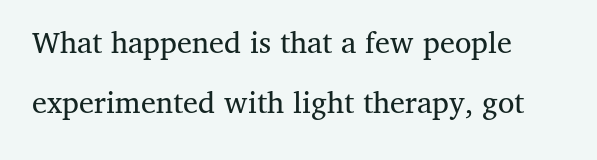What happened is that a few people experimented with light therapy, got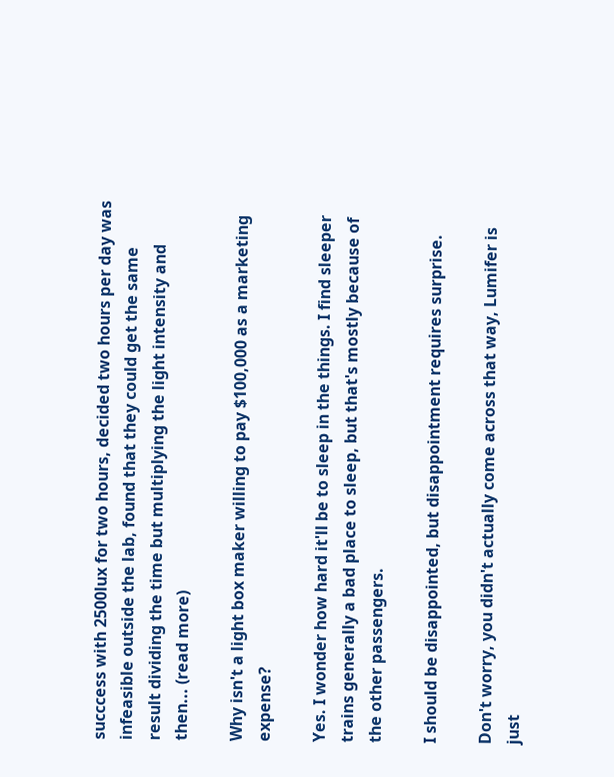succcess with 2500lux for two hours, decided two hours per day was infeasible outside the lab, found that they could get the same result dividing the time but multiplying the light intensity and then... (read more)

Why isn't a light box maker willing to pay $100,000 as a marketing expense?

Yes. I wonder how hard it'll be to sleep in the things. I find sleeper trains generally a bad place to sleep, but that's mostly because of the other passengers.

I should be disappointed, but disappointment requires surprise.

Don't worry, you didn't actually come across that way, Lumifer is just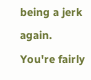being a jerk again. You're fairly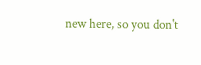new here, so you don't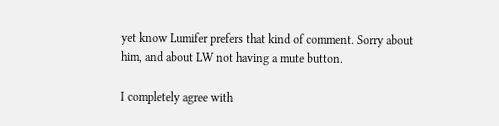yet know Lumifer prefers that kind of comment. Sorry about him, and about LW not having a mute button.

I completely agree with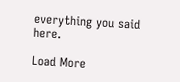everything you said here.

Load More